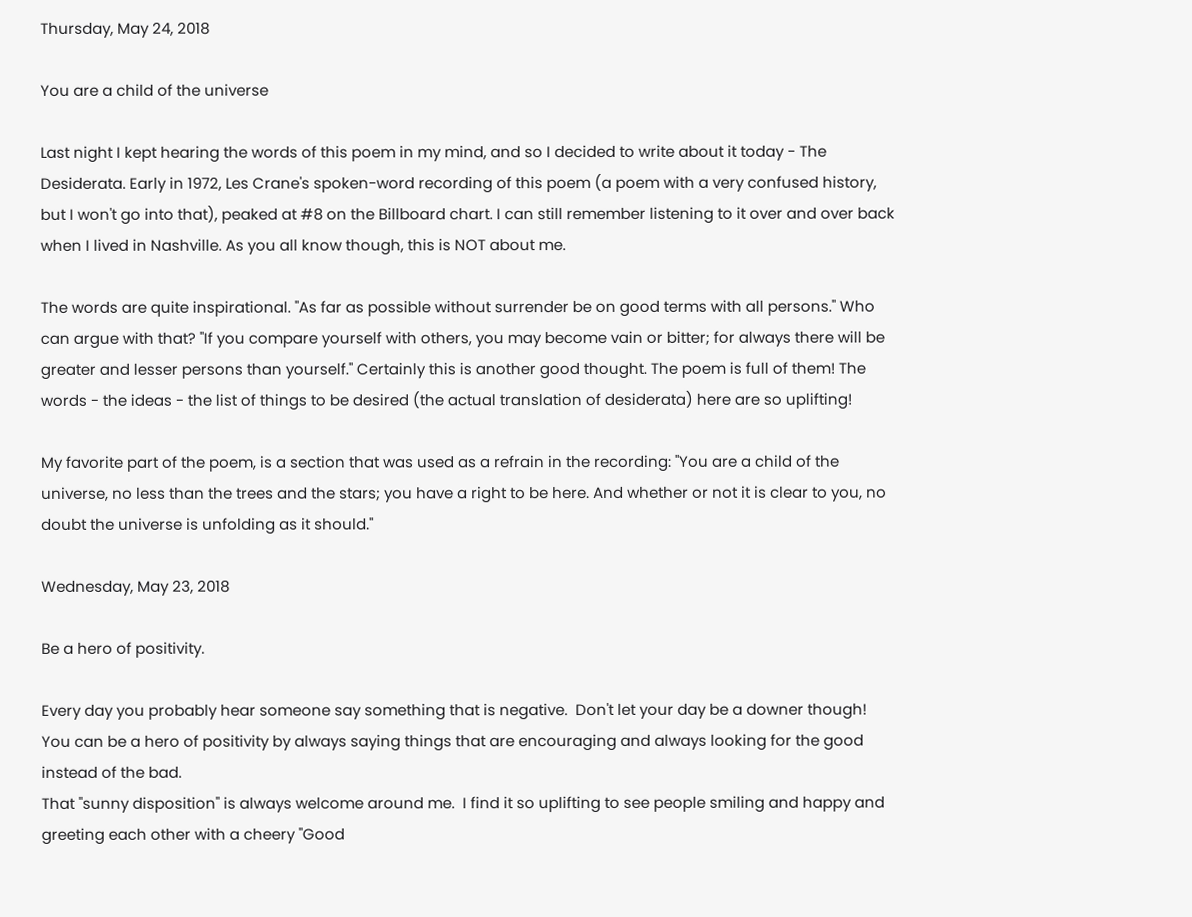Thursday, May 24, 2018

You are a child of the universe

Last night I kept hearing the words of this poem in my mind, and so I decided to write about it today - The Desiderata. Early in 1972, Les Crane's spoken-word recording of this poem (a poem with a very confused history, but I won't go into that), peaked at #8 on the Billboard chart. I can still remember listening to it over and over back when I lived in Nashville. As you all know though, this is NOT about me.

The words are quite inspirational. "As far as possible without surrender be on good terms with all persons." Who can argue with that? "If you compare yourself with others, you may become vain or bitter; for always there will be greater and lesser persons than yourself." Certainly this is another good thought. The poem is full of them! The words - the ideas - the list of things to be desired (the actual translation of desiderata) here are so uplifting!

My favorite part of the poem, is a section that was used as a refrain in the recording: "You are a child of the universe, no less than the trees and the stars; you have a right to be here. And whether or not it is clear to you, no doubt the universe is unfolding as it should."

Wednesday, May 23, 2018

Be a hero of positivity.

Every day you probably hear someone say something that is negative.  Don't let your day be a downer though!  You can be a hero of positivity by always saying things that are encouraging and always looking for the good instead of the bad.
That "sunny disposition" is always welcome around me.  I find it so uplifting to see people smiling and happy and greeting each other with a cheery "Good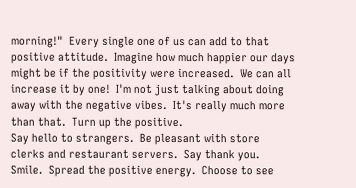morning!"  Every single one of us can add to that positive attitude.  Imagine how much happier our days might be if the positivity were increased.  We can all increase it by one!  I'm not just talking about doing away with the negative vibes.  It's really much more than that.  Turn up the positive.
Say hello to strangers.  Be pleasant with store clerks and restaurant servers.  Say thank you.  Smile.  Spread the positive energy.  Choose to see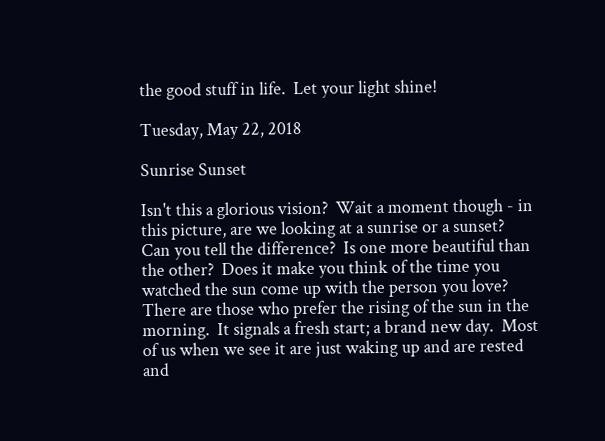the good stuff in life.  Let your light shine!

Tuesday, May 22, 2018

Sunrise Sunset

Isn't this a glorious vision?  Wait a moment though - in this picture, are we looking at a sunrise or a sunset?  Can you tell the difference?  Is one more beautiful than the other?  Does it make you think of the time you watched the sun come up with the person you love?
There are those who prefer the rising of the sun in the morning.  It signals a fresh start; a brand new day.  Most of us when we see it are just waking up and are rested and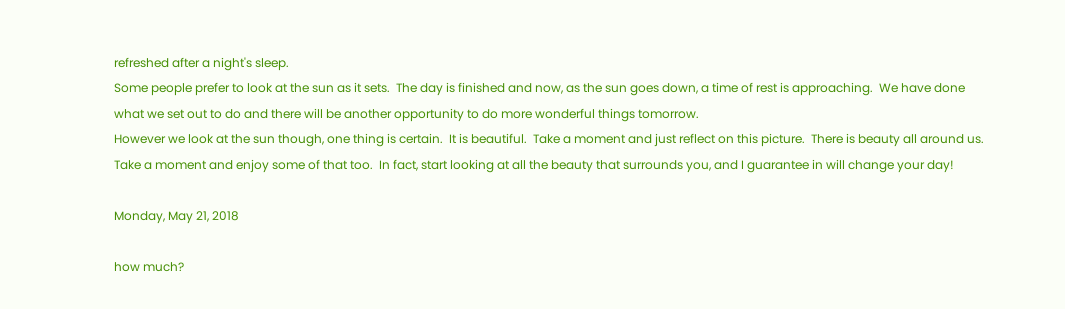refreshed after a night's sleep.
Some people prefer to look at the sun as it sets.  The day is finished and now, as the sun goes down, a time of rest is approaching.  We have done what we set out to do and there will be another opportunity to do more wonderful things tomorrow.
However we look at the sun though, one thing is certain.  It is beautiful.  Take a moment and just reflect on this picture.  There is beauty all around us.  Take a moment and enjoy some of that too.  In fact, start looking at all the beauty that surrounds you, and I guarantee in will change your day!

Monday, May 21, 2018

how much?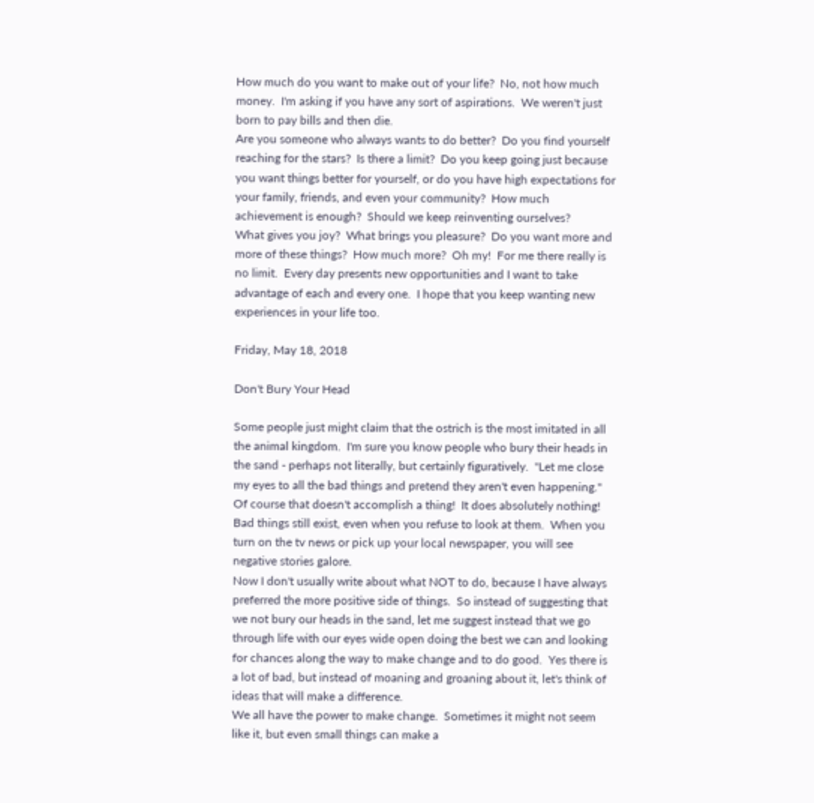How much do you want to make out of your life?  No, not how much money.  I'm asking if you have any sort of aspirations.  We weren't just born to pay bills and then die.
Are you someone who always wants to do better?  Do you find yourself reaching for the stars?  Is there a limit?  Do you keep going just because you want things better for yourself, or do you have high expectations for your family, friends, and even your community?  How much achievement is enough?  Should we keep reinventing ourselves?
What gives you joy?  What brings you pleasure?  Do you want more and more of these things?  How much more?  Oh my!  For me there really is no limit.  Every day presents new opportunities and I want to take advantage of each and every one.  I hope that you keep wanting new experiences in your life too.

Friday, May 18, 2018

Don't Bury Your Head

Some people just might claim that the ostrich is the most imitated in all the animal kingdom.  I'm sure you know people who bury their heads in the sand - perhaps not literally, but certainly figuratively.  "Let me close my eyes to all the bad things and pretend they aren't even happening." Of course that doesn't accomplish a thing!  It does absolutely nothing! Bad things still exist, even when you refuse to look at them.  When you turn on the tv news or pick up your local newspaper, you will see negative stories galore.
Now I don't usually write about what NOT to do, because I have always preferred the more positive side of things.  So instead of suggesting that we not bury our heads in the sand, let me suggest instead that we go through life with our eyes wide open doing the best we can and looking for chances along the way to make change and to do good.  Yes there is a lot of bad, but instead of moaning and groaning about it, let's think of ideas that will make a difference.
We all have the power to make change.  Sometimes it might not seem like it, but even small things can make a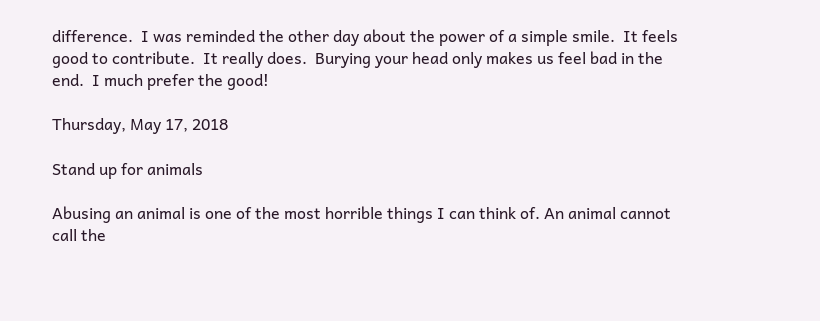difference.  I was reminded the other day about the power of a simple smile.  It feels good to contribute.  It really does.  Burying your head only makes us feel bad in the end.  I much prefer the good!

Thursday, May 17, 2018

Stand up for animals

Abusing an animal is one of the most horrible things I can think of. An animal cannot call the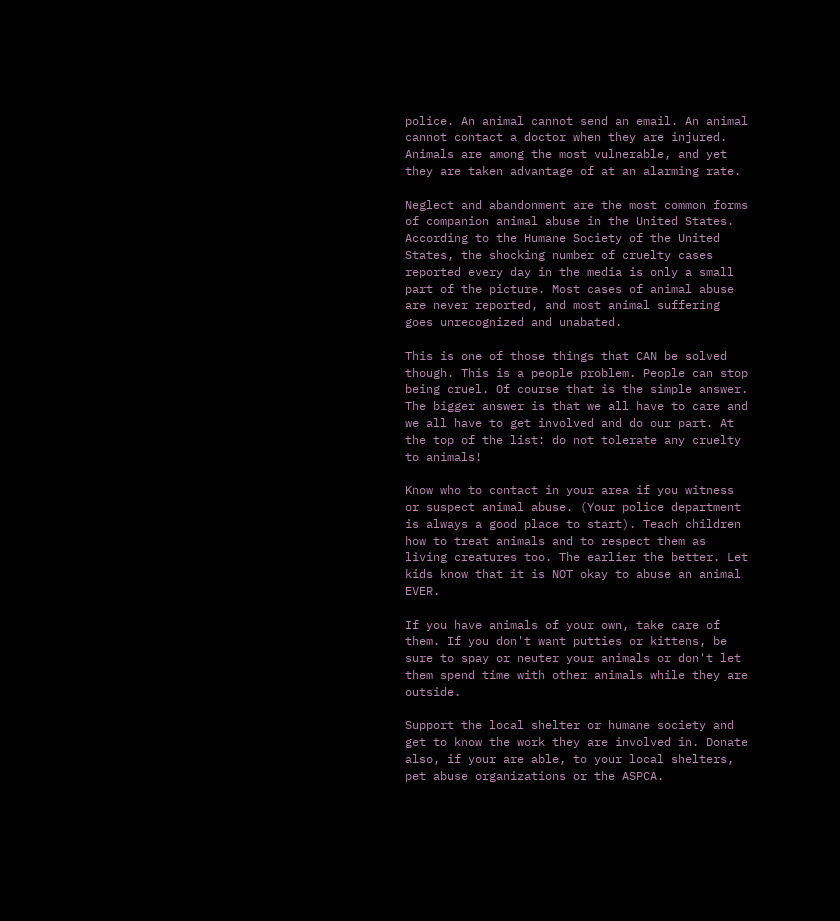police. An animal cannot send an email. An animal cannot contact a doctor when they are injured. Animals are among the most vulnerable, and yet they are taken advantage of at an alarming rate.

Neglect and abandonment are the most common forms of companion animal abuse in the United States. According to the Humane Society of the United States, the shocking number of cruelty cases reported every day in the media is only a small part of the picture. Most cases of animal abuse are never reported, and most animal suffering goes unrecognized and unabated.

This is one of those things that CAN be solved though. This is a people problem. People can stop being cruel. Of course that is the simple answer. The bigger answer is that we all have to care and we all have to get involved and do our part. At the top of the list: do not tolerate any cruelty to animals!

Know who to contact in your area if you witness or suspect animal abuse. (Your police department is always a good place to start). Teach children how to treat animals and to respect them as living creatures too. The earlier the better. Let kids know that it is NOT okay to abuse an animal EVER.

If you have animals of your own, take care of them. If you don't want putties or kittens, be sure to spay or neuter your animals or don't let them spend time with other animals while they are outside.

Support the local shelter or humane society and get to know the work they are involved in. Donate also, if your are able, to your local shelters, pet abuse organizations or the ASPCA.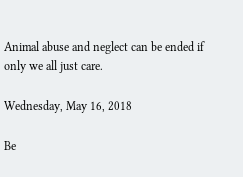Animal abuse and neglect can be ended if only we all just care.

Wednesday, May 16, 2018

Be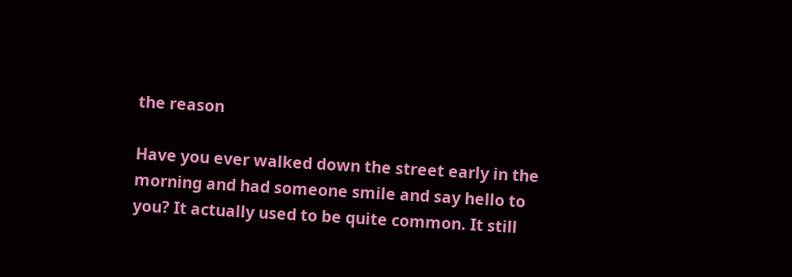the reason

Have you ever walked down the street early in the morning and had someone smile and say hello to you? It actually used to be quite common. It still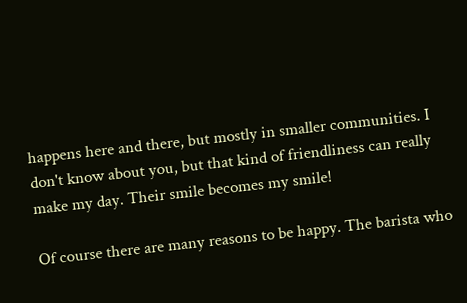happens here and there, but mostly in smaller communities. I don't know about you, but that kind of friendliness can really make my day. Their smile becomes my smile!

Of course there are many reasons to be happy. The barista who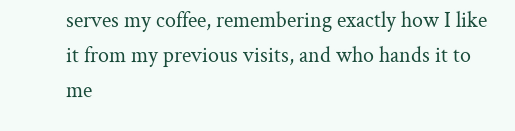serves my coffee, remembering exactly how I like it from my previous visits, and who hands it to me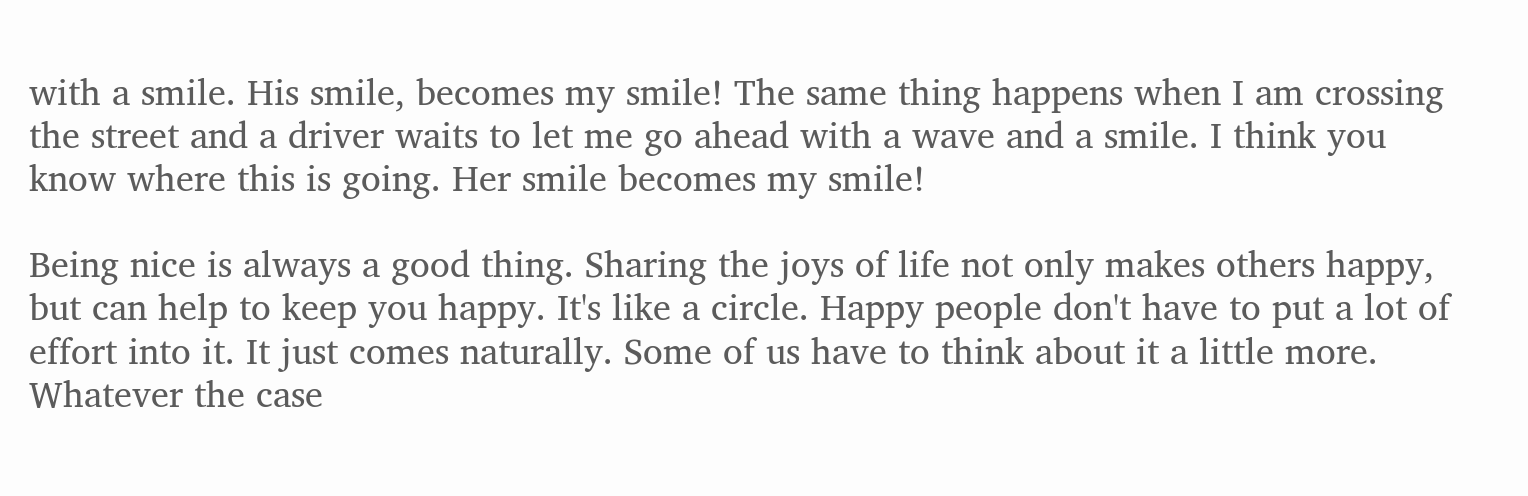with a smile. His smile, becomes my smile! The same thing happens when I am crossing the street and a driver waits to let me go ahead with a wave and a smile. I think you know where this is going. Her smile becomes my smile!

Being nice is always a good thing. Sharing the joys of life not only makes others happy, but can help to keep you happy. It's like a circle. Happy people don't have to put a lot of effort into it. It just comes naturally. Some of us have to think about it a little more. Whatever the case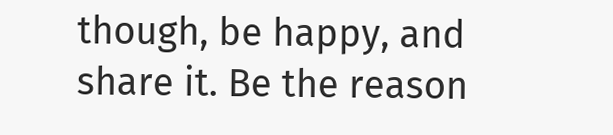though, be happy, and share it. Be the reason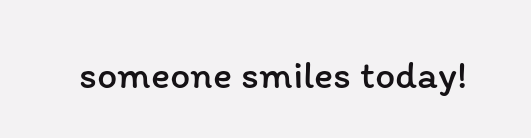someone smiles today!